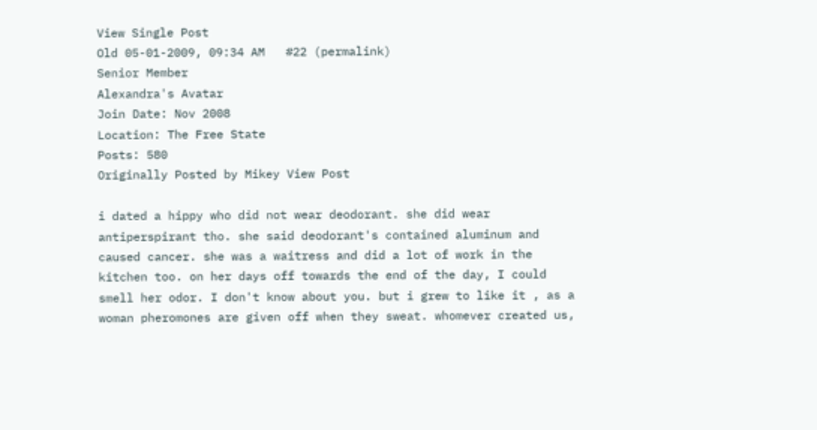View Single Post
Old 05-01-2009, 09:34 AM   #22 (permalink)
Senior Member
Alexandra's Avatar
Join Date: Nov 2008
Location: The Free State
Posts: 580
Originally Posted by Mikey View Post

i dated a hippy who did not wear deodorant. she did wear antiperspirant tho. she said deodorant's contained aluminum and caused cancer. she was a waitress and did a lot of work in the kitchen too. on her days off towards the end of the day, I could smell her odor. I don't know about you. but i grew to like it , as a woman pheromones are given off when they sweat. whomever created us,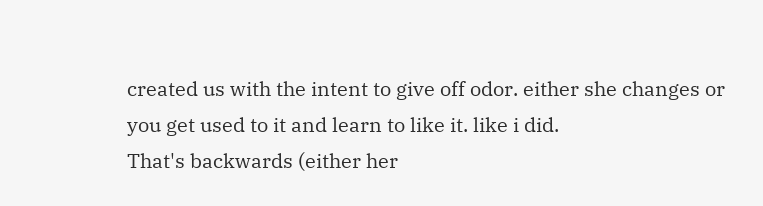created us with the intent to give off odor. either she changes or you get used to it and learn to like it. like i did.
That's backwards (either her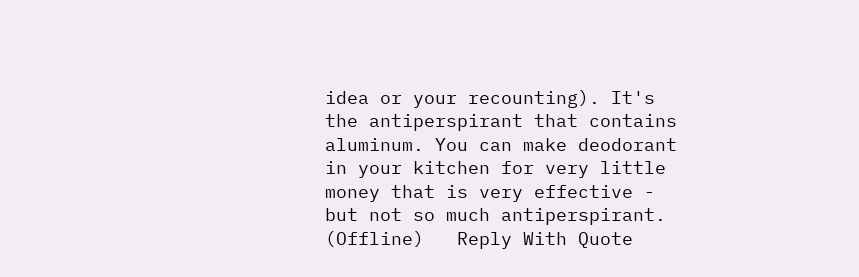idea or your recounting). It's the antiperspirant that contains aluminum. You can make deodorant in your kitchen for very little money that is very effective - but not so much antiperspirant.
(Offline)   Reply With Quote